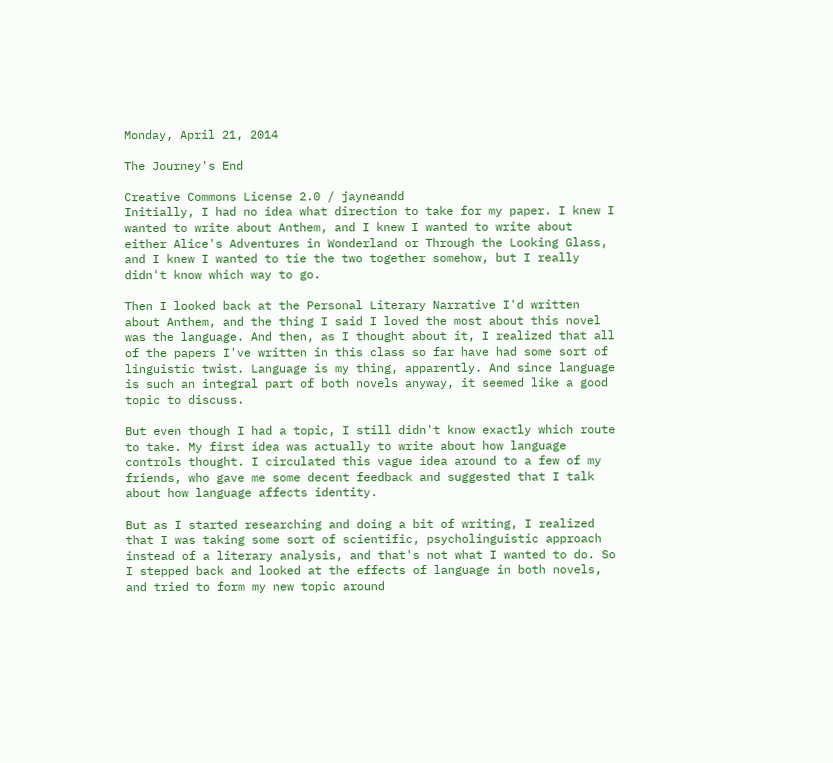Monday, April 21, 2014

The Journey's End

Creative Commons License 2.0 / jayneandd
Initially, I had no idea what direction to take for my paper. I knew I wanted to write about Anthem, and I knew I wanted to write about either Alice's Adventures in Wonderland or Through the Looking Glass, and I knew I wanted to tie the two together somehow, but I really didn't know which way to go.

Then I looked back at the Personal Literary Narrative I'd written about Anthem, and the thing I said I loved the most about this novel was the language. And then, as I thought about it, I realized that all of the papers I've written in this class so far have had some sort of linguistic twist. Language is my thing, apparently. And since language is such an integral part of both novels anyway, it seemed like a good topic to discuss.

But even though I had a topic, I still didn't know exactly which route to take. My first idea was actually to write about how language controls thought. I circulated this vague idea around to a few of my friends, who gave me some decent feedback and suggested that I talk about how language affects identity.

But as I started researching and doing a bit of writing, I realized that I was taking some sort of scientific, psycholinguistic approach instead of a literary analysis, and that's not what I wanted to do. So I stepped back and looked at the effects of language in both novels, and tried to form my new topic around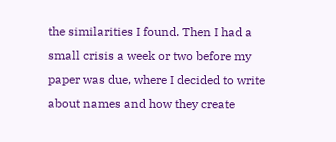the similarities I found. Then I had a small crisis a week or two before my paper was due, where I decided to write about names and how they create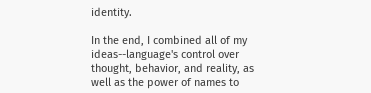identity.

In the end, I combined all of my ideas--language's control over thought, behavior, and reality, as well as the power of names to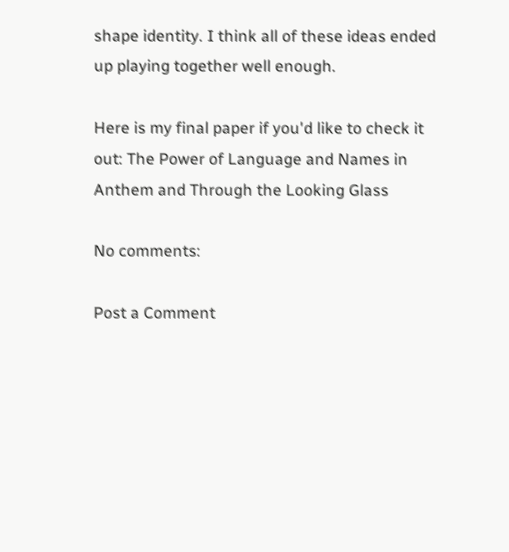shape identity. I think all of these ideas ended up playing together well enough.

Here is my final paper if you'd like to check it out: The Power of Language and Names in Anthem and Through the Looking Glass

No comments:

Post a Comment